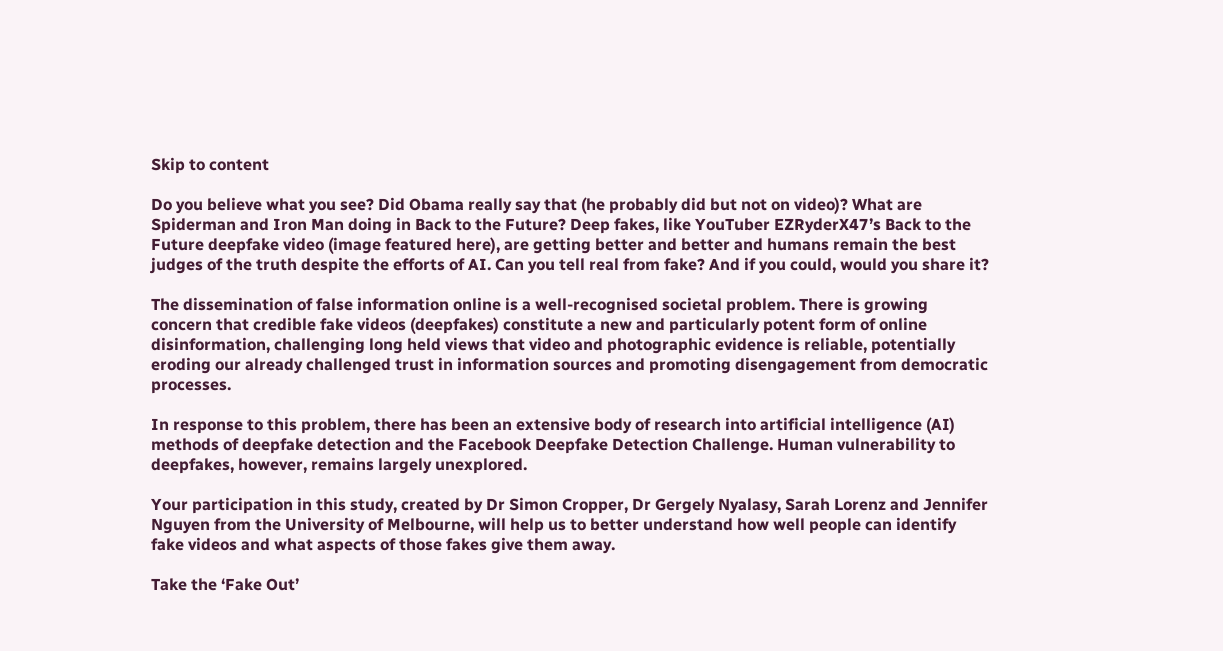Skip to content

Do you believe what you see? Did Obama really say that (he probably did but not on video)? What are Spiderman and Iron Man doing in Back to the Future? Deep fakes, like YouTuber EZRyderX47’s Back to the Future deepfake video (image featured here), are getting better and better and humans remain the best judges of the truth despite the efforts of AI. Can you tell real from fake? And if you could, would you share it?

The dissemination of false information online is a well-recognised societal problem. There is growing concern that credible fake videos (deepfakes) constitute a new and particularly potent form of online disinformation, challenging long held views that video and photographic evidence is reliable, potentially eroding our already challenged trust in information sources and promoting disengagement from democratic processes.

In response to this problem, there has been an extensive body of research into artificial intelligence (AI) methods of deepfake detection and the Facebook Deepfake Detection Challenge. Human vulnerability to deepfakes, however, remains largely unexplored.

Your participation in this study, created by Dr Simon Cropper, Dr Gergely Nyalasy, Sarah Lorenz and Jennifer Nguyen from the University of Melbourne, will help us to better understand how well people can identify fake videos and what aspects of those fakes give them away.

Take the ‘Fake Out’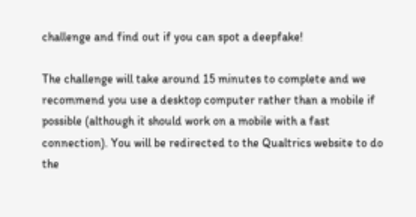challenge and find out if you can spot a deepfake!

The challenge will take around 15 minutes to complete and we recommend you use a desktop computer rather than a mobile if possible (although it should work on a mobile with a fast connection). You will be redirected to the Qualtrics website to do the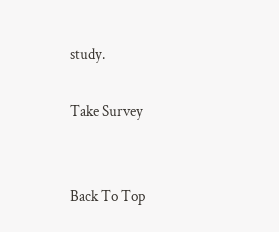study.

Take Survey


Back To Top